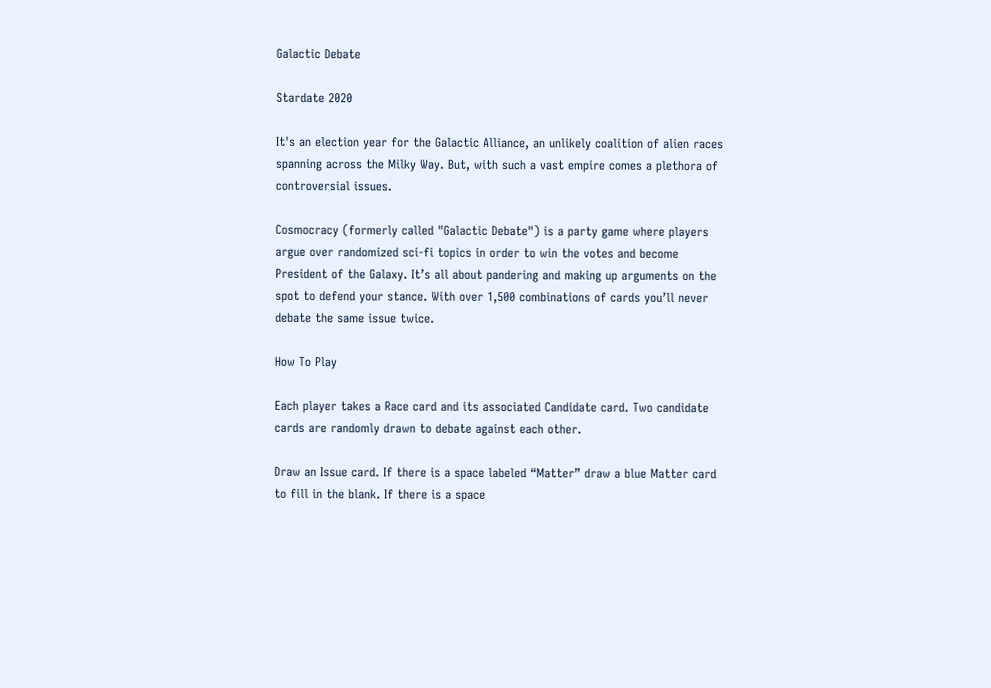Galactic Debate

Stardate 2020

It's an election year for the Galactic Alliance, an unlikely coalition of alien races spanning across the Milky Way. But, with such a vast empire comes a plethora of controversial issues.

Cosmocracy (formerly called "Galactic Debate") is a party game where players argue over randomized sci-fi topics in order to win the votes and become President of the Galaxy. It’s all about pandering and making up arguments on the spot to defend your stance. With over 1,500 combinations of cards you’ll never debate the same issue twice.

How To Play

Each player takes a Race card and its associated Candidate card. Two candidate cards are randomly drawn to debate against each other.

Draw an Issue card. If there is a space labeled “Matter” draw a blue Matter card to fill in the blank. If there is a space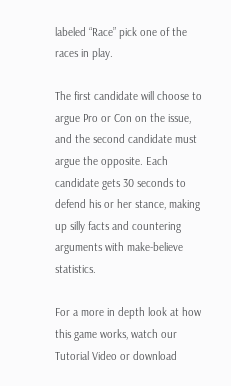labeled “Race” pick one of the races in play.

The first candidate will choose to argue Pro or Con on the issue, and the second candidate must argue the opposite. Each candidate gets 30 seconds to defend his or her stance, making up silly facts and countering arguments with make-believe statistics.

For a more in depth look at how this game works, watch our Tutorial Video or download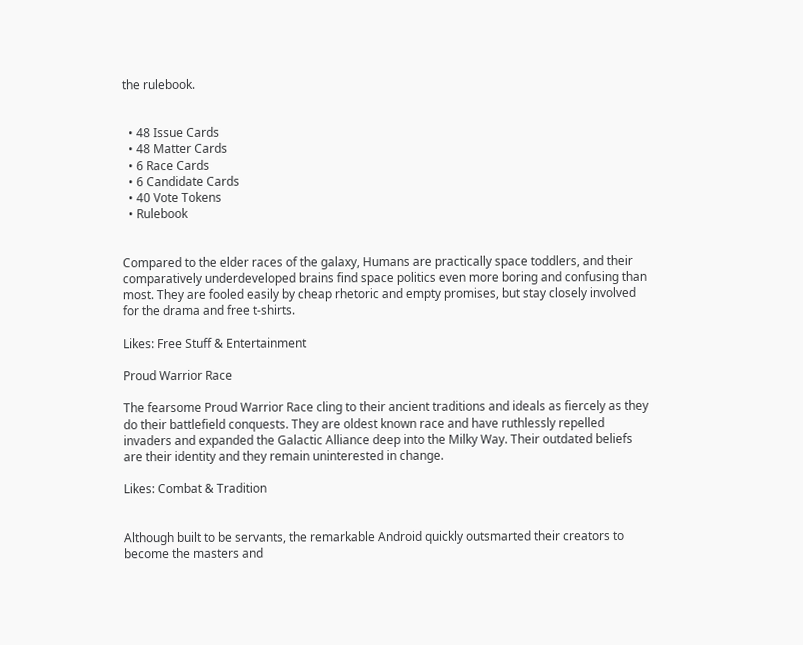the rulebook.


  • 48 Issue Cards
  • 48 Matter Cards
  • 6 Race Cards
  • 6 Candidate Cards
  • 40 Vote Tokens
  • Rulebook


Compared to the elder races of the galaxy, Humans are practically space toddlers, and their comparatively underdeveloped brains find space politics even more boring and confusing than most. They are fooled easily by cheap rhetoric and empty promises, but stay closely involved for the drama and free t-shirts.

Likes: Free Stuff & Entertainment

Proud Warrior Race

The fearsome Proud Warrior Race cling to their ancient traditions and ideals as fiercely as they do their battlefield conquests. They are oldest known race and have ruthlessly repelled invaders and expanded the Galactic Alliance deep into the Milky Way. Their outdated beliefs are their identity and they remain uninterested in change.

Likes: Combat & Tradition


Although built to be servants, the remarkable Android quickly outsmarted their creators to become the masters and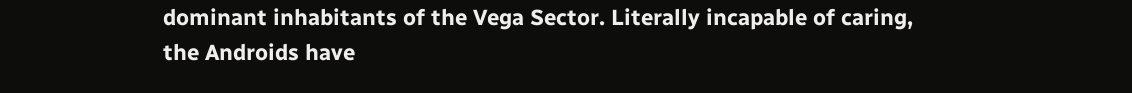dominant inhabitants of the Vega Sector. Literally incapable of caring, the Androids have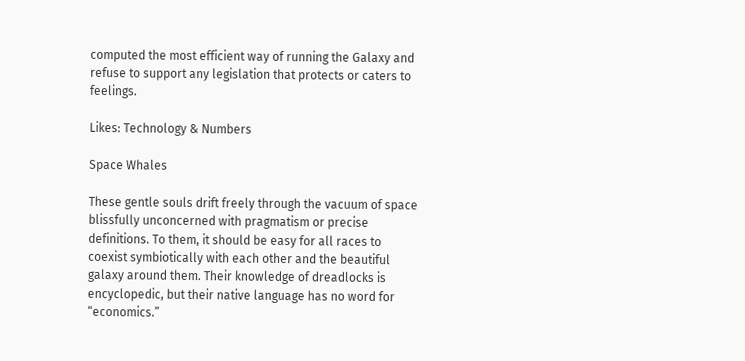computed the most efficient way of running the Galaxy and refuse to support any legislation that protects or caters to feelings.

Likes: Technology & Numbers

Space Whales

These gentle souls drift freely through the vacuum of space blissfully unconcerned with pragmatism or precise definitions. To them, it should be easy for all races to coexist symbiotically with each other and the beautiful galaxy around them. Their knowledge of dreadlocks is encyclopedic, but their native language has no word for “economics.”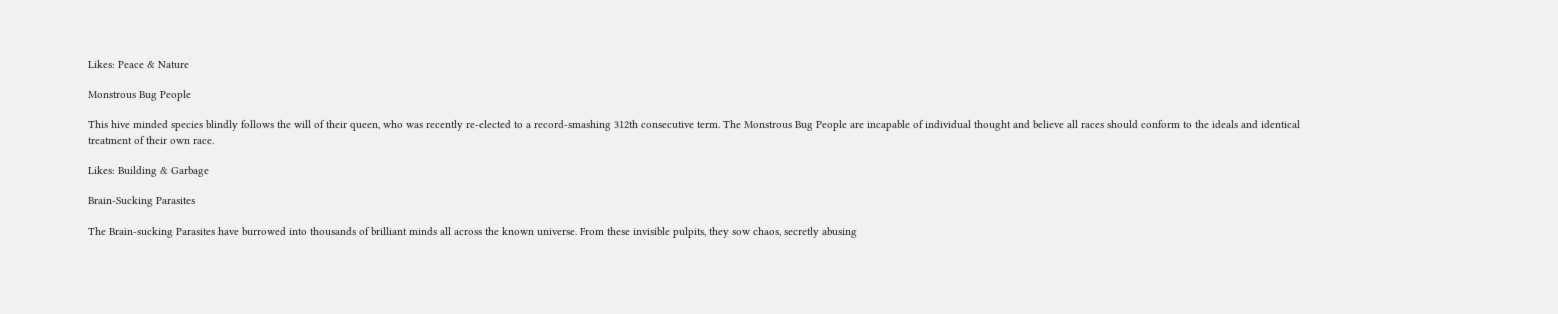Likes: Peace & Nature

Monstrous Bug People

This hive minded species blindly follows the will of their queen, who was recently re-elected to a record-smashing 312th consecutive term. The Monstrous Bug People are incapable of individual thought and believe all races should conform to the ideals and identical treatment of their own race.

Likes: Building & Garbage

Brain-Sucking Parasites

The Brain-sucking Parasites have burrowed into thousands of brilliant minds all across the known universe. From these invisible pulpits, they sow chaos, secretly abusing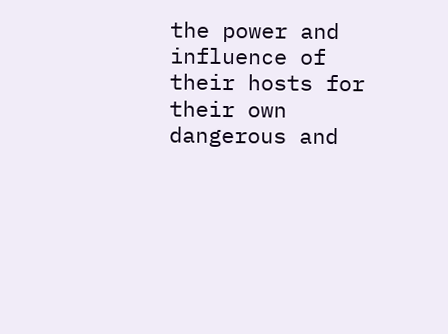the power and influence of their hosts for their own dangerous and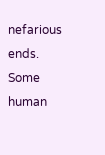nefarious ends. Some human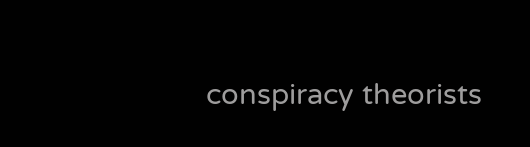conspiracy theorists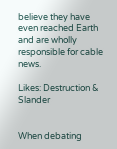believe they have even reached Earth and are wholly responsible for cable news.

Likes: Destruction & Slander


When debating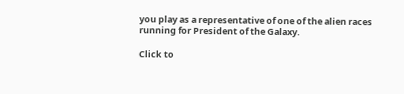you play as a representative of one of the alien races running for President of the Galaxy.

Click to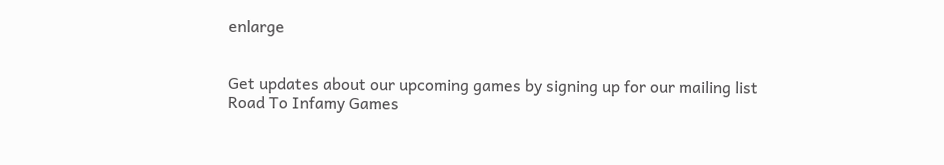enlarge


Get updates about our upcoming games by signing up for our mailing list
Road To Infamy Games